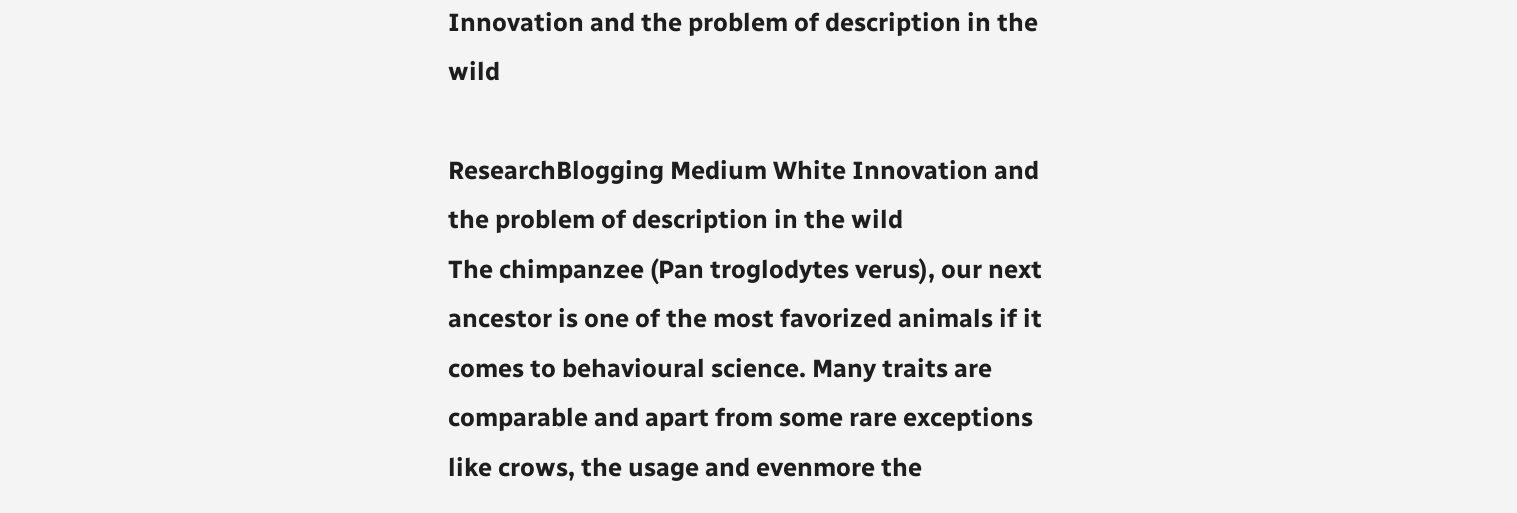Innovation and the problem of description in the wild

ResearchBlogging Medium White Innovation and the problem of description in the wild
The chimpanzee (Pan troglodytes verus), our next ancestor is one of the most favorized animals if it comes to behavioural science. Many traits are comparable and apart from some rare exceptions like crows, the usage and evenmore the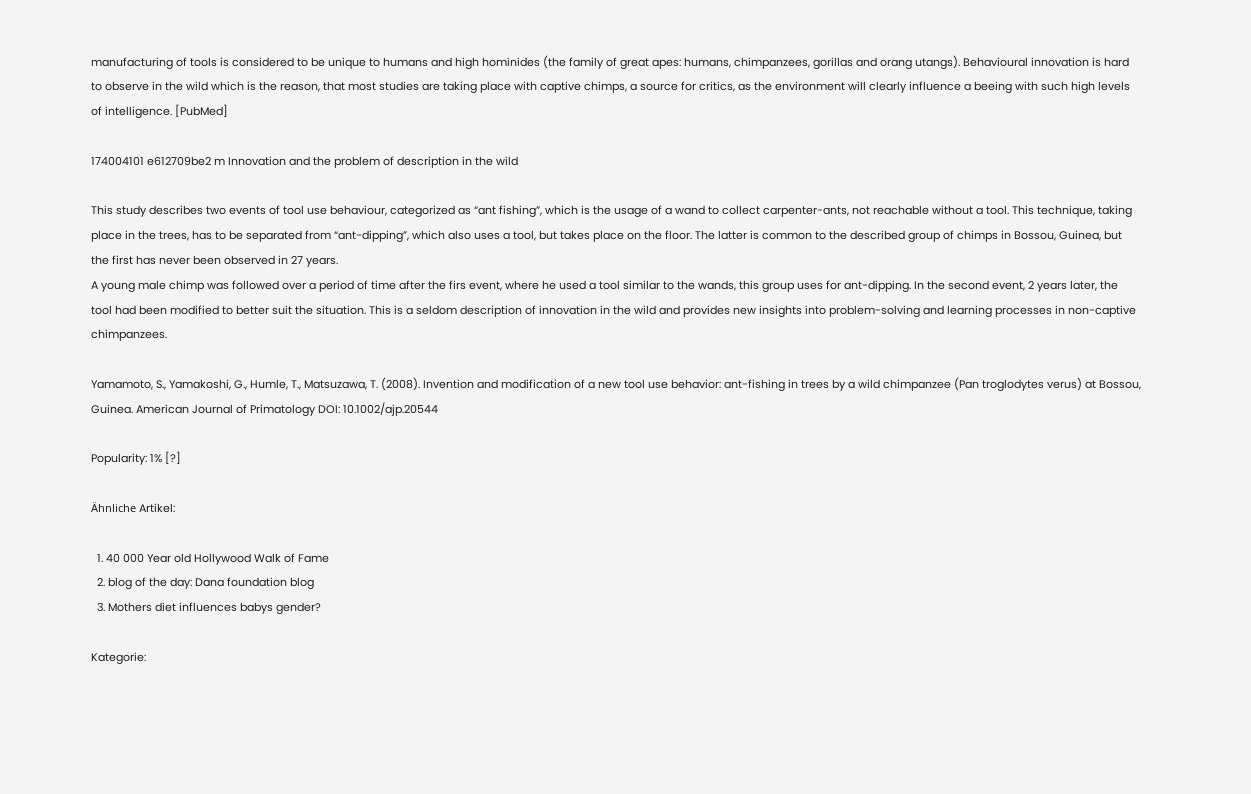manufacturing of tools is considered to be unique to humans and high hominides (the family of great apes: humans, chimpanzees, gorillas and orang utangs). Behavioural innovation is hard to observe in the wild which is the reason, that most studies are taking place with captive chimps, a source for critics, as the environment will clearly influence a beeing with such high levels of intelligence. [PubMed]

174004101 e612709be2 m Innovation and the problem of description in the wild

This study describes two events of tool use behaviour, categorized as “ant fishing”, which is the usage of a wand to collect carpenter-ants, not reachable without a tool. This technique, taking place in the trees, has to be separated from “ant-dipping”, which also uses a tool, but takes place on the floor. The latter is common to the described group of chimps in Bossou, Guinea, but the first has never been observed in 27 years.
A young male chimp was followed over a period of time after the firs event, where he used a tool similar to the wands, this group uses for ant-dipping. In the second event, 2 years later, the tool had been modified to better suit the situation. This is a seldom description of innovation in the wild and provides new insights into problem-solving and learning processes in non-captive chimpanzees.

Yamamoto, S., Yamakoshi, G., Humle, T., Matsuzawa, T. (2008). Invention and modification of a new tool use behavior: ant-fishing in trees by a wild chimpanzee (Pan troglodytes verus) at Bossou, Guinea. American Journal of Primatology DOI: 10.1002/ajp.20544

Popularity: 1% [?]

Ähnliche Artikel:

  1. 40 000 Year old Hollywood Walk of Fame
  2. blog of the day: Dana foundation blog
  3. Mothers diet influences babys gender?

Kategorie: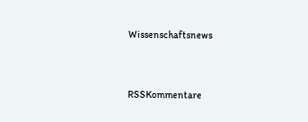Wissenschaftsnews


RSSKommentare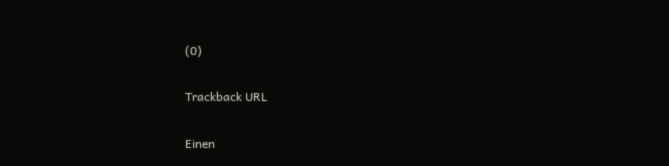(0)

Trackback URL

Einen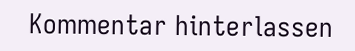Kommentar hinterlassen